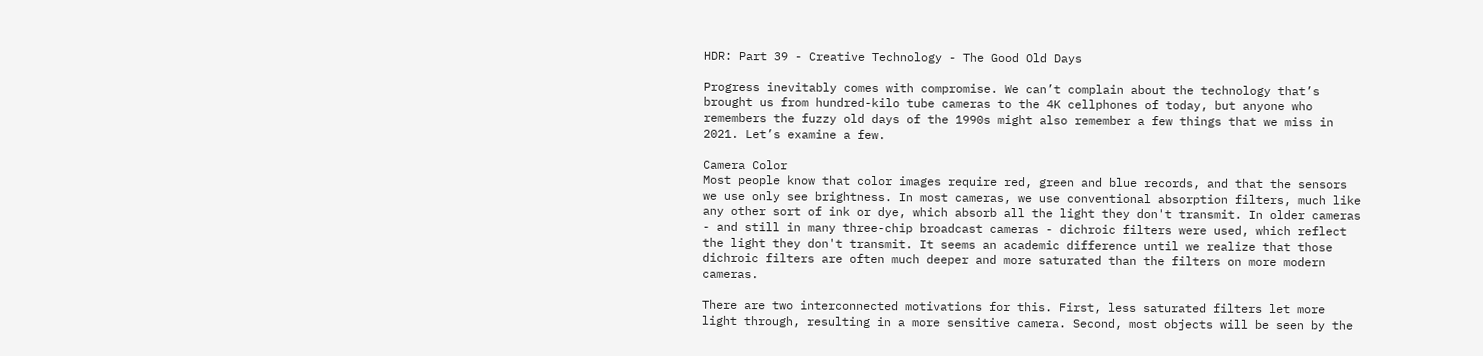HDR: Part 39 - Creative Technology - The Good Old Days

Progress inevitably comes with compromise. We can’t complain about the technology that’s brought us from hundred-kilo tube cameras to the 4K cellphones of today, but anyone who remembers the fuzzy old days of the 1990s might also remember a few things that we miss in 2021. Let’s examine a few.

Camera Color
Most people know that color images require red, green and blue records, and that the sensors we use only see brightness. In most cameras, we use conventional absorption filters, much like any other sort of ink or dye, which absorb all the light they don't transmit. In older cameras - and still in many three-chip broadcast cameras - dichroic filters were used, which reflect the light they don't transmit. It seems an academic difference until we realize that those dichroic filters are often much deeper and more saturated than the filters on more modern cameras.

There are two interconnected motivations for this. First, less saturated filters let more light through, resulting in a more sensitive camera. Second, most objects will be seen by the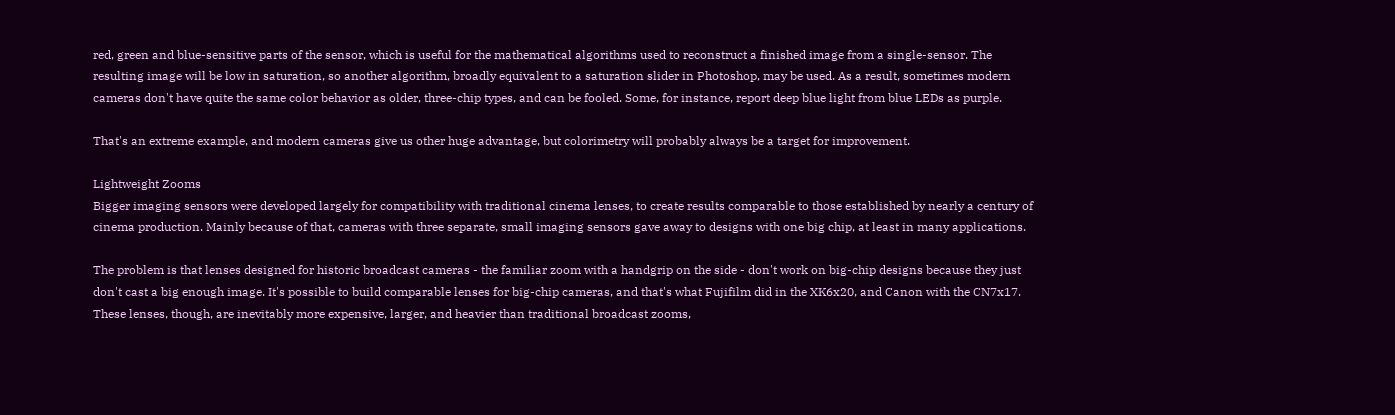red, green and blue-sensitive parts of the sensor, which is useful for the mathematical algorithms used to reconstruct a finished image from a single-sensor. The resulting image will be low in saturation, so another algorithm, broadly equivalent to a saturation slider in Photoshop, may be used. As a result, sometimes modern cameras don't have quite the same color behavior as older, three-chip types, and can be fooled. Some, for instance, report deep blue light from blue LEDs as purple.

That's an extreme example, and modern cameras give us other huge advantage, but colorimetry will probably always be a target for improvement.

Lightweight Zooms
Bigger imaging sensors were developed largely for compatibility with traditional cinema lenses, to create results comparable to those established by nearly a century of cinema production. Mainly because of that, cameras with three separate, small imaging sensors gave away to designs with one big chip, at least in many applications.

The problem is that lenses designed for historic broadcast cameras - the familiar zoom with a handgrip on the side - don't work on big-chip designs because they just don't cast a big enough image. It's possible to build comparable lenses for big-chip cameras, and that's what Fujifilm did in the XK6x20, and Canon with the CN7x17. These lenses, though, are inevitably more expensive, larger, and heavier than traditional broadcast zooms,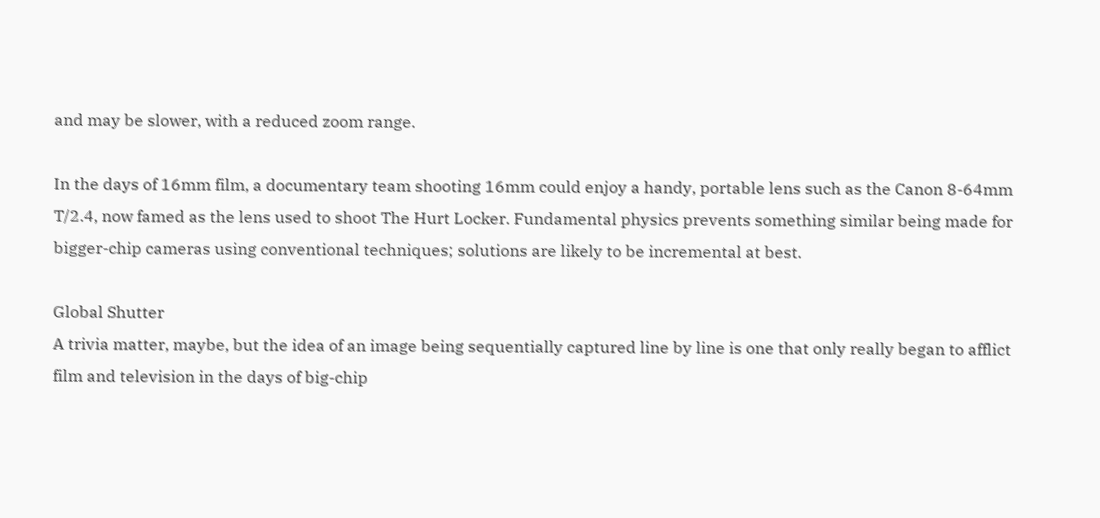and may be slower, with a reduced zoom range.

In the days of 16mm film, a documentary team shooting 16mm could enjoy a handy, portable lens such as the Canon 8-64mm T/2.4, now famed as the lens used to shoot The Hurt Locker. Fundamental physics prevents something similar being made for bigger-chip cameras using conventional techniques; solutions are likely to be incremental at best.

Global Shutter
A trivia matter, maybe, but the idea of an image being sequentially captured line by line is one that only really began to afflict film and television in the days of big-chip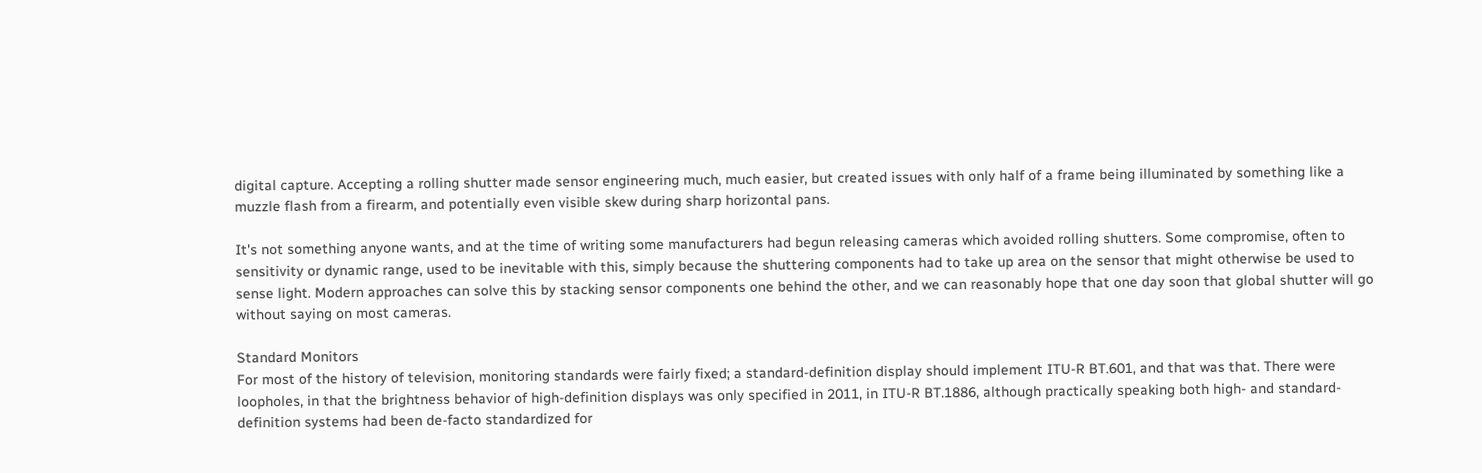digital capture. Accepting a rolling shutter made sensor engineering much, much easier, but created issues with only half of a frame being illuminated by something like a muzzle flash from a firearm, and potentially even visible skew during sharp horizontal pans.

It's not something anyone wants, and at the time of writing some manufacturers had begun releasing cameras which avoided rolling shutters. Some compromise, often to sensitivity or dynamic range, used to be inevitable with this, simply because the shuttering components had to take up area on the sensor that might otherwise be used to sense light. Modern approaches can solve this by stacking sensor components one behind the other, and we can reasonably hope that one day soon that global shutter will go without saying on most cameras.

Standard Monitors
For most of the history of television, monitoring standards were fairly fixed; a standard-definition display should implement ITU-R BT.601, and that was that. There were loopholes, in that the brightness behavior of high-definition displays was only specified in 2011, in ITU-R BT.1886, although practically speaking both high- and standard-definition systems had been de-facto standardized for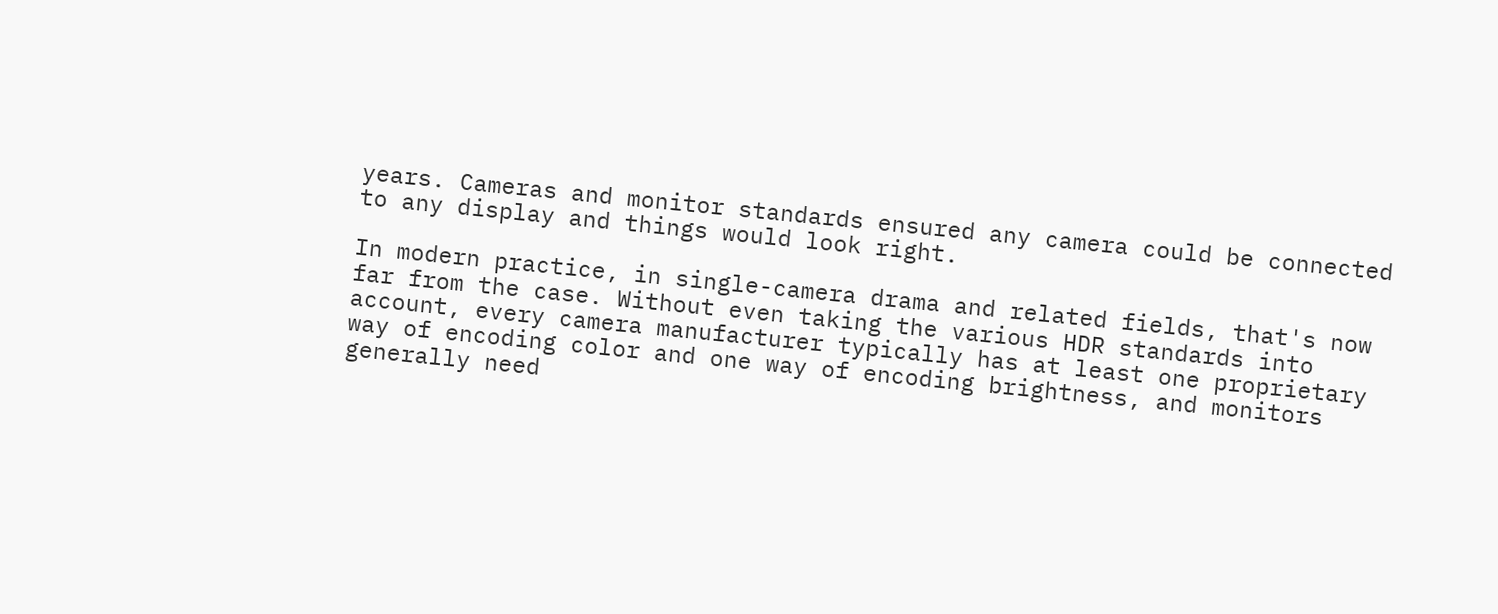years. Cameras and monitor standards ensured any camera could be connected to any display and things would look right.

In modern practice, in single-camera drama and related fields, that's now far from the case. Without even taking the various HDR standards into account, every camera manufacturer typically has at least one proprietary way of encoding color and one way of encoding brightness, and monitors generally need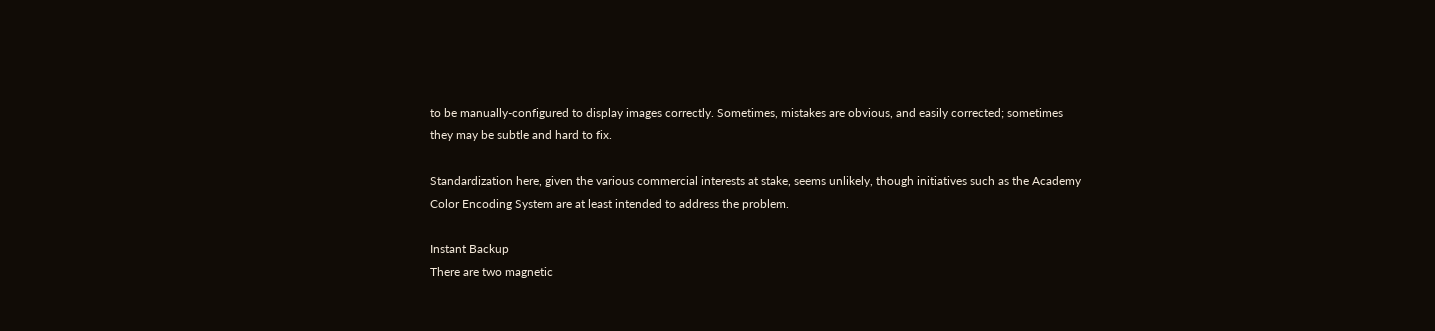to be manually-configured to display images correctly. Sometimes, mistakes are obvious, and easily corrected; sometimes they may be subtle and hard to fix.

Standardization here, given the various commercial interests at stake, seems unlikely, though initiatives such as the Academy Color Encoding System are at least intended to address the problem.

Instant Backup
There are two magnetic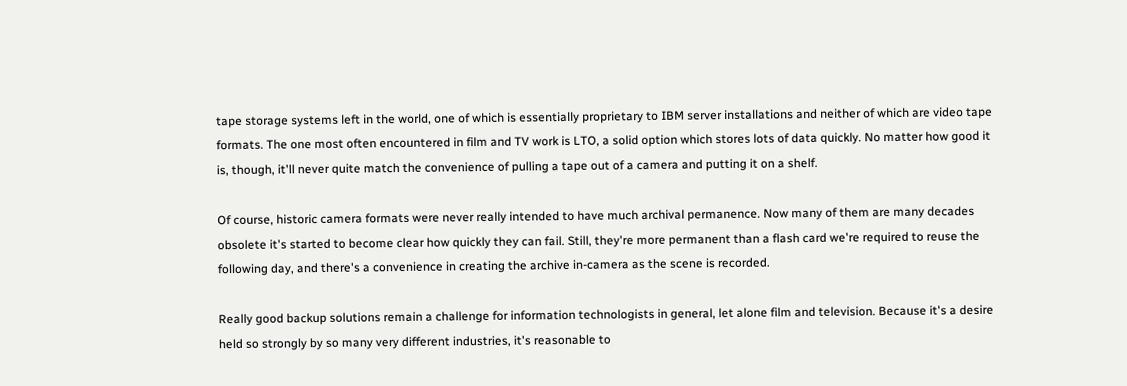tape storage systems left in the world, one of which is essentially proprietary to IBM server installations and neither of which are video tape formats. The one most often encountered in film and TV work is LTO, a solid option which stores lots of data quickly. No matter how good it is, though, it'll never quite match the convenience of pulling a tape out of a camera and putting it on a shelf.

Of course, historic camera formats were never really intended to have much archival permanence. Now many of them are many decades obsolete it's started to become clear how quickly they can fail. Still, they're more permanent than a flash card we're required to reuse the following day, and there's a convenience in creating the archive in-camera as the scene is recorded.

Really good backup solutions remain a challenge for information technologists in general, let alone film and television. Because it's a desire held so strongly by so many very different industries, it's reasonable to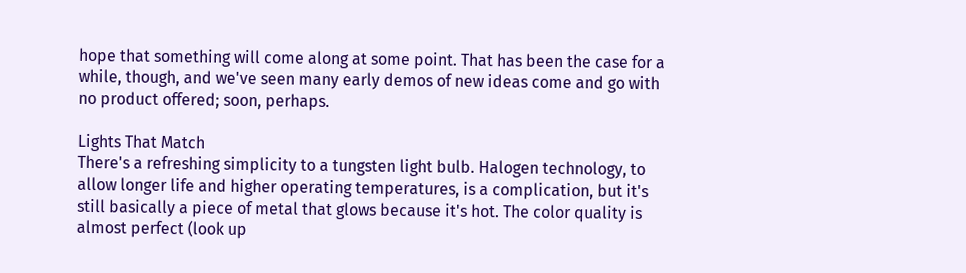hope that something will come along at some point. That has been the case for a while, though, and we've seen many early demos of new ideas come and go with no product offered; soon, perhaps.

Lights That Match
There's a refreshing simplicity to a tungsten light bulb. Halogen technology, to allow longer life and higher operating temperatures, is a complication, but it's still basically a piece of metal that glows because it's hot. The color quality is almost perfect (look up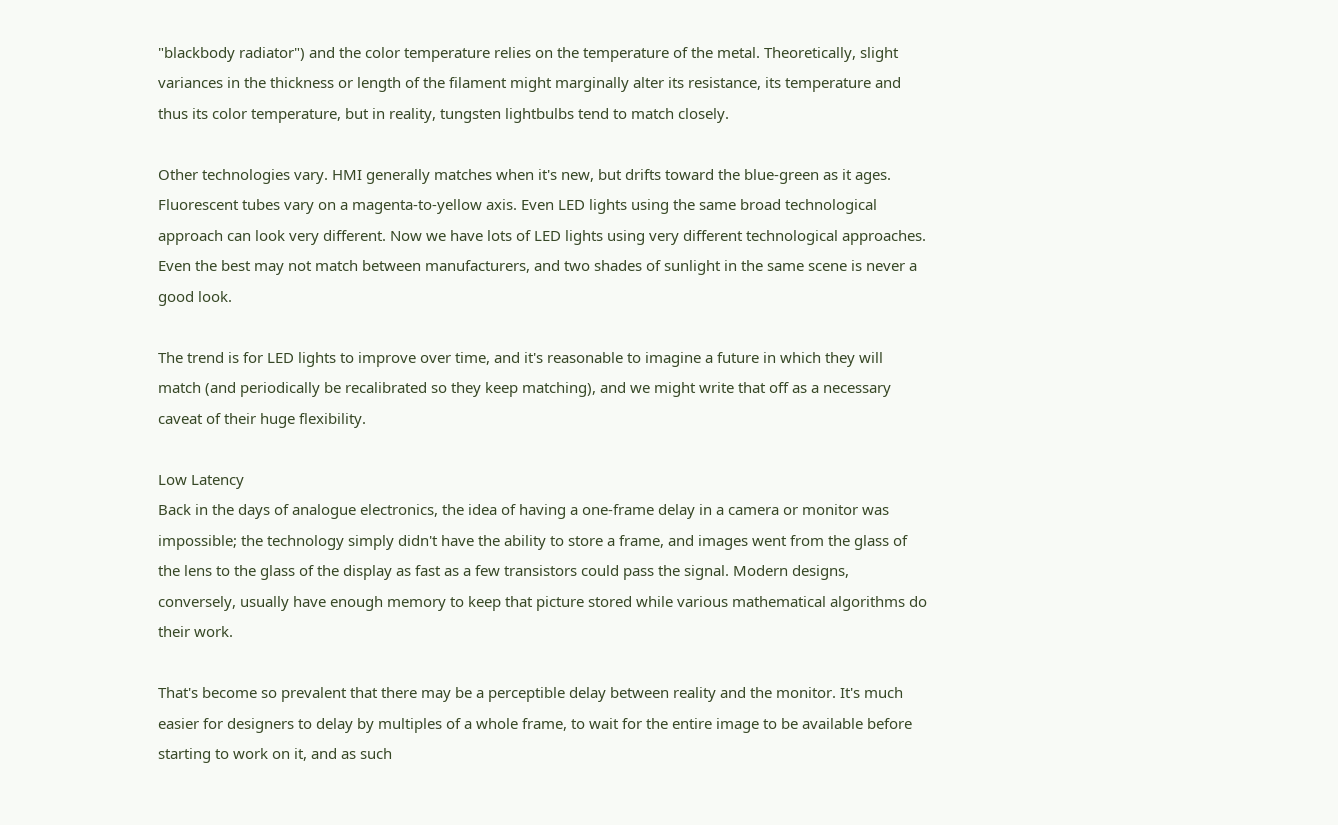"blackbody radiator") and the color temperature relies on the temperature of the metal. Theoretically, slight variances in the thickness or length of the filament might marginally alter its resistance, its temperature and thus its color temperature, but in reality, tungsten lightbulbs tend to match closely.

Other technologies vary. HMI generally matches when it's new, but drifts toward the blue-green as it ages. Fluorescent tubes vary on a magenta-to-yellow axis. Even LED lights using the same broad technological approach can look very different. Now we have lots of LED lights using very different technological approaches. Even the best may not match between manufacturers, and two shades of sunlight in the same scene is never a good look.

The trend is for LED lights to improve over time, and it's reasonable to imagine a future in which they will match (and periodically be recalibrated so they keep matching), and we might write that off as a necessary caveat of their huge flexibility.

Low Latency
Back in the days of analogue electronics, the idea of having a one-frame delay in a camera or monitor was impossible; the technology simply didn't have the ability to store a frame, and images went from the glass of the lens to the glass of the display as fast as a few transistors could pass the signal. Modern designs, conversely, usually have enough memory to keep that picture stored while various mathematical algorithms do their work.

That's become so prevalent that there may be a perceptible delay between reality and the monitor. It's much easier for designers to delay by multiples of a whole frame, to wait for the entire image to be available before starting to work on it, and as such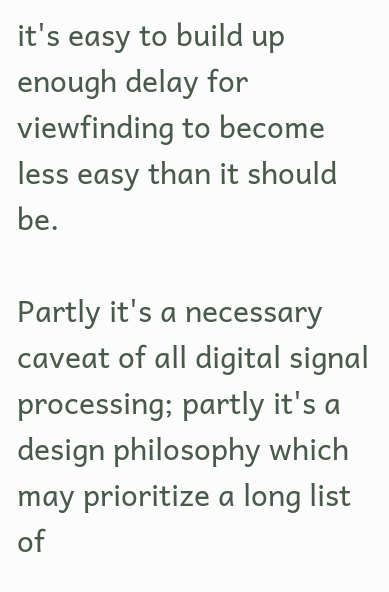it's easy to build up enough delay for viewfinding to become less easy than it should be.

Partly it's a necessary caveat of all digital signal processing; partly it's a design philosophy which may prioritize a long list of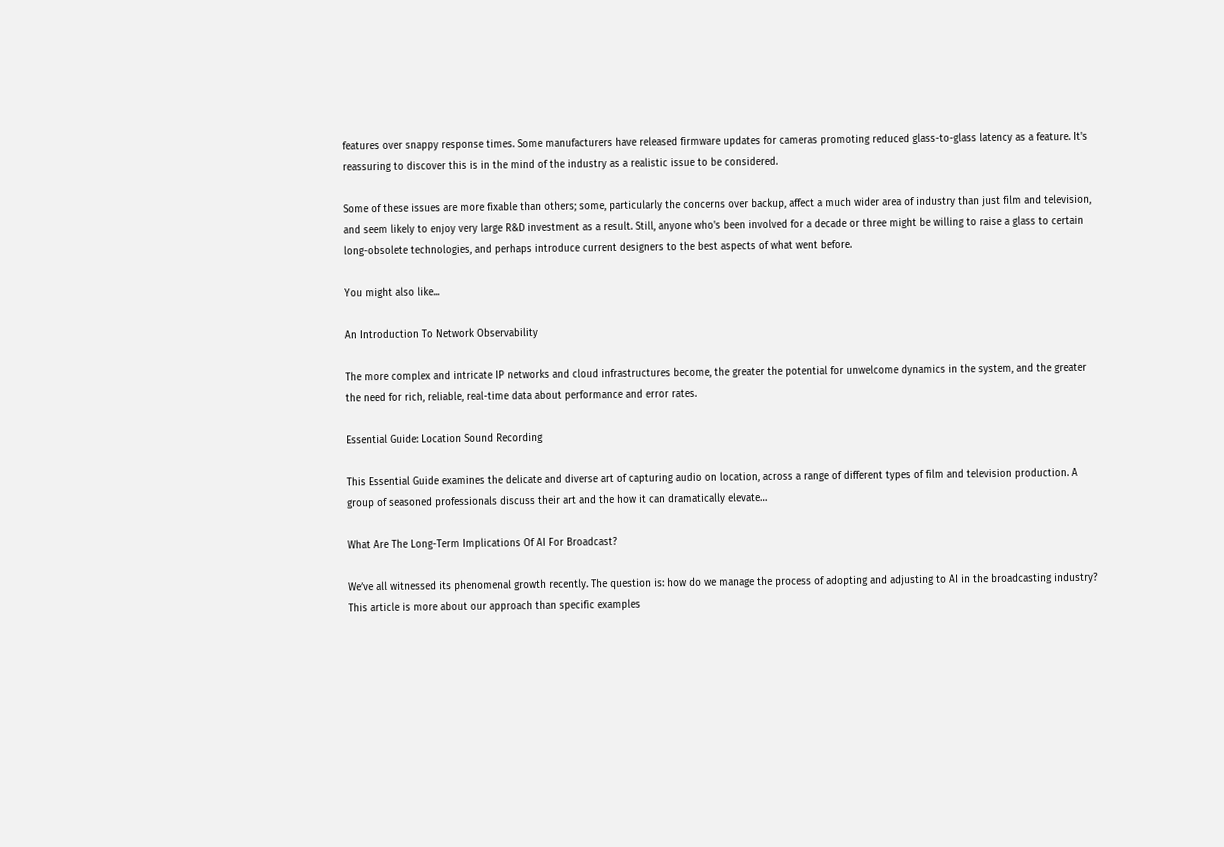features over snappy response times. Some manufacturers have released firmware updates for cameras promoting reduced glass-to-glass latency as a feature. It's reassuring to discover this is in the mind of the industry as a realistic issue to be considered.

Some of these issues are more fixable than others; some, particularly the concerns over backup, affect a much wider area of industry than just film and television, and seem likely to enjoy very large R&D investment as a result. Still, anyone who's been involved for a decade or three might be willing to raise a glass to certain long-obsolete technologies, and perhaps introduce current designers to the best aspects of what went before.

You might also like...

An Introduction To Network Observability

The more complex and intricate IP networks and cloud infrastructures become, the greater the potential for unwelcome dynamics in the system, and the greater the need for rich, reliable, real-time data about performance and error rates.

Essential Guide: Location Sound Recording

This Essential Guide examines the delicate and diverse art of capturing audio on location, across a range of different types of film and television production. A group of seasoned professionals discuss their art and the how it can dramatically elevate…

What Are The Long-Term Implications Of AI For Broadcast?

We’ve all witnessed its phenomenal growth recently. The question is: how do we manage the process of adopting and adjusting to AI in the broadcasting industry? This article is more about our approach than specific examples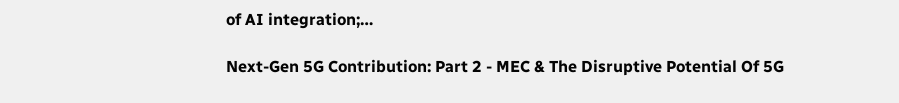of AI integration;…

Next-Gen 5G Contribution: Part 2 - MEC & The Disruptive Potential Of 5G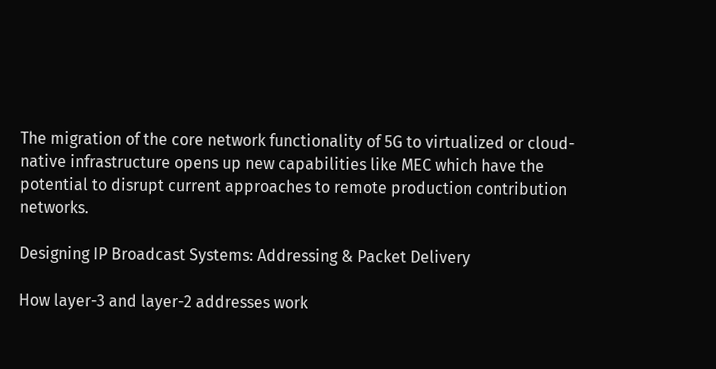The migration of the core network functionality of 5G to virtualized or cloud-native infrastructure opens up new capabilities like MEC which have the potential to disrupt current approaches to remote production contribution networks.

Designing IP Broadcast Systems: Addressing & Packet Delivery

How layer-3 and layer-2 addresses work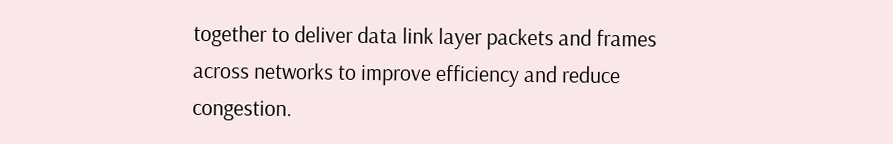together to deliver data link layer packets and frames across networks to improve efficiency and reduce congestion.